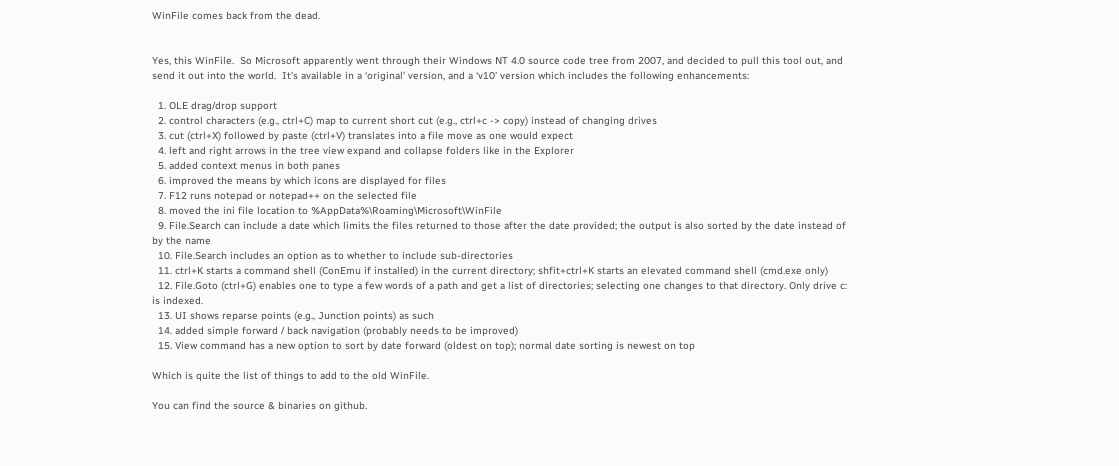WinFile comes back from the dead.


Yes, this WinFile.  So Microsoft apparently went through their Windows NT 4.0 source code tree from 2007, and decided to pull this tool out, and send it out into the world.  It’s available in a ‘original’ version, and a ‘v10’ version which includes the following enhancements:

  1. OLE drag/drop support
  2. control characters (e.g., ctrl+C) map to current short cut (e.g., ctrl+c -> copy) instead of changing drives
  3. cut (ctrl+X) followed by paste (ctrl+V) translates into a file move as one would expect
  4. left and right arrows in the tree view expand and collapse folders like in the Explorer
  5. added context menus in both panes
  6. improved the means by which icons are displayed for files
  7. F12 runs notepad or notepad++ on the selected file
  8. moved the ini file location to %AppData%\Roaming\Microsoft\WinFile
  9. File.Search can include a date which limits the files returned to those after the date provided; the output is also sorted by the date instead of by the name
  10. File.Search includes an option as to whether to include sub-directories
  11. ctrl+K starts a command shell (ConEmu if installed) in the current directory; shfit+ctrl+K starts an elevated command shell (cmd.exe only)
  12. File.Goto (ctrl+G) enables one to type a few words of a path and get a list of directories; selecting one changes to that directory. Only drive c: is indexed.
  13. UI shows reparse points (e.g., Junction points) as such
  14. added simple forward / back navigation (probably needs to be improved)
  15. View command has a new option to sort by date forward (oldest on top); normal date sorting is newest on top

Which is quite the list of things to add to the old WinFile.

You can find the source & binaries on github.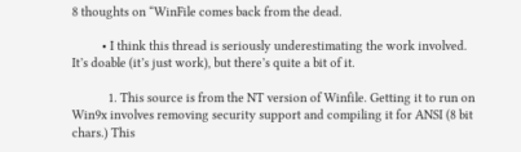8 thoughts on “WinFile comes back from the dead.

          • I think this thread is seriously underestimating the work involved. It’s doable (it’s just work), but there’s quite a bit of it.

            1. This source is from the NT version of Winfile. Getting it to run on Win9x involves removing security support and compiling it for ANSI (8 bit chars.) This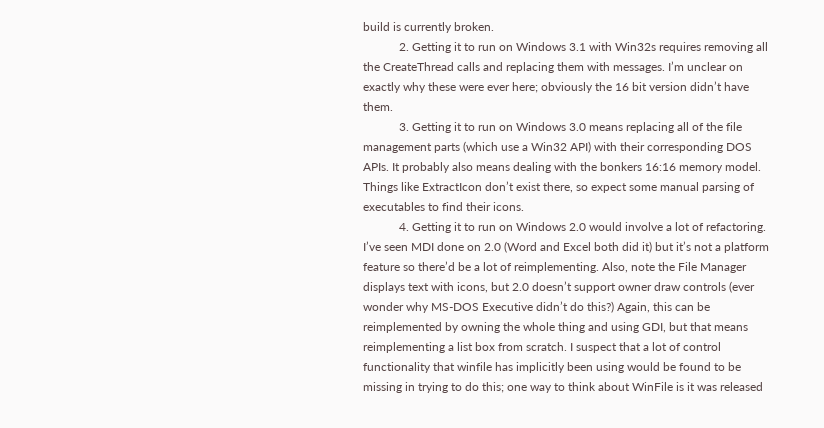build is currently broken.
            2. Getting it to run on Windows 3.1 with Win32s requires removing all the CreateThread calls and replacing them with messages. I’m unclear on exactly why these were ever here; obviously the 16 bit version didn’t have them.
            3. Getting it to run on Windows 3.0 means replacing all of the file management parts (which use a Win32 API) with their corresponding DOS APIs. It probably also means dealing with the bonkers 16:16 memory model. Things like ExtractIcon don’t exist there, so expect some manual parsing of executables to find their icons.
            4. Getting it to run on Windows 2.0 would involve a lot of refactoring. I’ve seen MDI done on 2.0 (Word and Excel both did it) but it’s not a platform feature so there’d be a lot of reimplementing. Also, note the File Manager displays text with icons, but 2.0 doesn’t support owner draw controls (ever wonder why MS-DOS Executive didn’t do this?) Again, this can be reimplemented by owning the whole thing and using GDI, but that means reimplementing a list box from scratch. I suspect that a lot of control functionality that winfile has implicitly been using would be found to be missing in trying to do this; one way to think about WinFile is it was released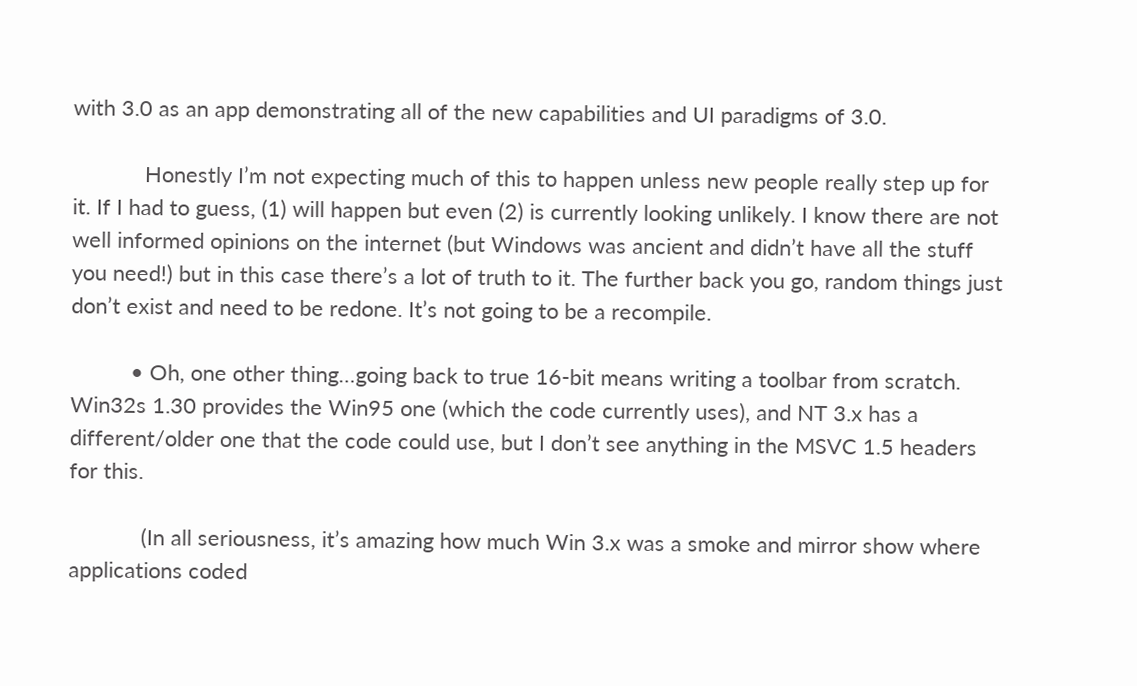with 3.0 as an app demonstrating all of the new capabilities and UI paradigms of 3.0.

            Honestly I’m not expecting much of this to happen unless new people really step up for it. If I had to guess, (1) will happen but even (2) is currently looking unlikely. I know there are not well informed opinions on the internet (but Windows was ancient and didn’t have all the stuff you need!) but in this case there’s a lot of truth to it. The further back you go, random things just don’t exist and need to be redone. It’s not going to be a recompile.

          • Oh, one other thing…going back to true 16-bit means writing a toolbar from scratch. Win32s 1.30 provides the Win95 one (which the code currently uses), and NT 3.x has a different/older one that the code could use, but I don’t see anything in the MSVC 1.5 headers for this.

            (In all seriousness, it’s amazing how much Win 3.x was a smoke and mirror show where applications coded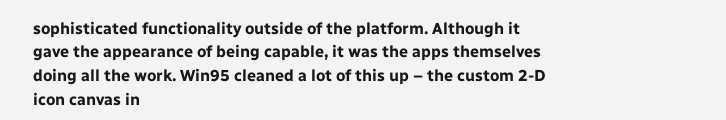sophisticated functionality outside of the platform. Although it gave the appearance of being capable, it was the apps themselves doing all the work. Win95 cleaned a lot of this up – the custom 2-D icon canvas in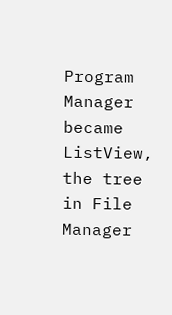Program Manager became ListView, the tree in File Manager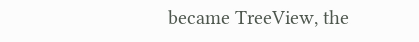became TreeView, the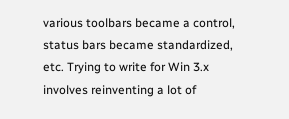various toolbars became a control, status bars became standardized, etc. Trying to write for Win 3.x involves reinventing a lot of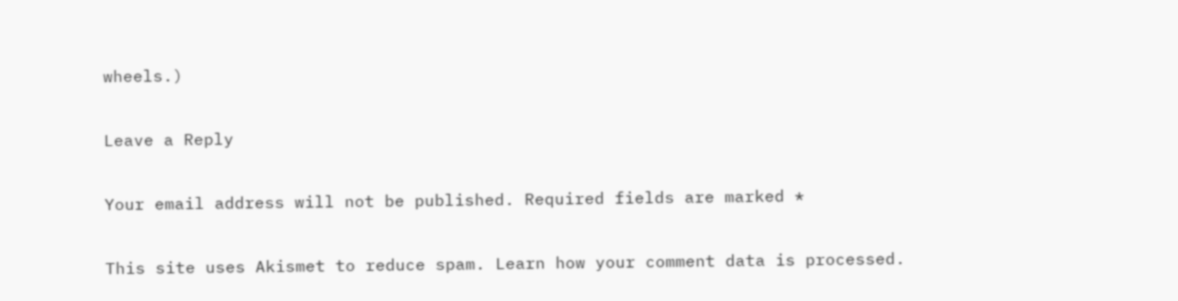wheels.)

Leave a Reply

Your email address will not be published. Required fields are marked *

This site uses Akismet to reduce spam. Learn how your comment data is processed.